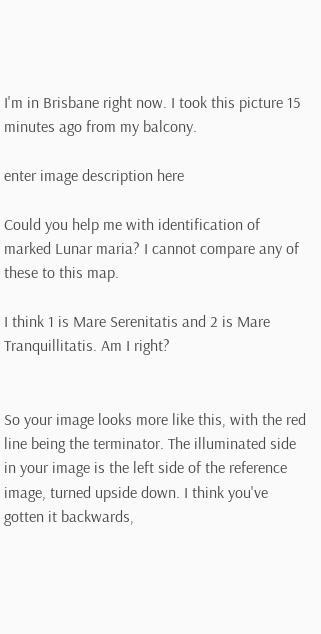I'm in Brisbane right now. I took this picture 15 minutes ago from my balcony.

enter image description here

Could you help me with identification of marked Lunar maria? I cannot compare any of these to this map.

I think 1 is Mare Serenitatis and 2 is Mare Tranquillitatis. Am I right?


So your image looks more like this, with the red line being the terminator. The illuminated side in your image is the left side of the reference image, turned upside down. I think you've gotten it backwards,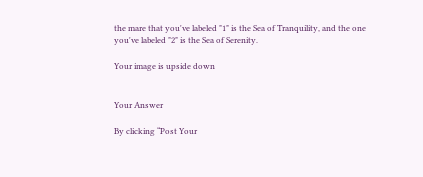the mare that you've labeled "1" is the Sea of Tranquility, and the one you've labeled "2" is the Sea of Serenity.

Your image is upside down


Your Answer

By clicking “Post Your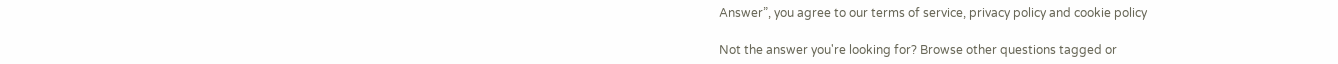Answer”, you agree to our terms of service, privacy policy and cookie policy

Not the answer you're looking for? Browse other questions tagged or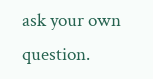ask your own question.